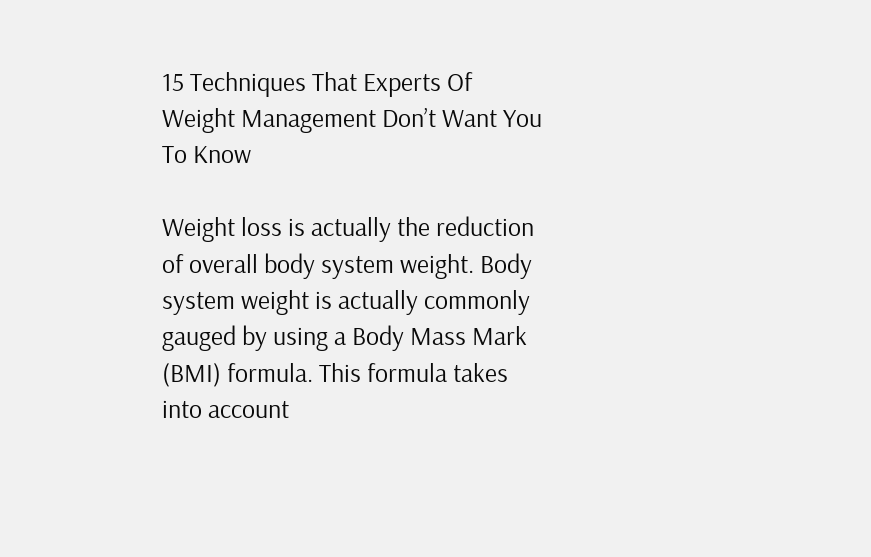15 Techniques That Experts Of Weight Management Don’t Want You To Know

Weight loss is actually the reduction of overall body system weight. Body system weight is actually commonly gauged by using a Body Mass Mark (BMI) formula. This formula takes into account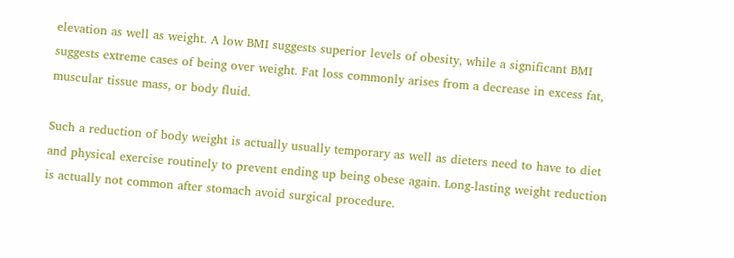elevation as well as weight. A low BMI suggests superior levels of obesity, while a significant BMI suggests extreme cases of being over weight. Fat loss commonly arises from a decrease in excess fat, muscular tissue mass, or body fluid.

Such a reduction of body weight is actually usually temporary as well as dieters need to have to diet and physical exercise routinely to prevent ending up being obese again. Long-lasting weight reduction is actually not common after stomach avoid surgical procedure.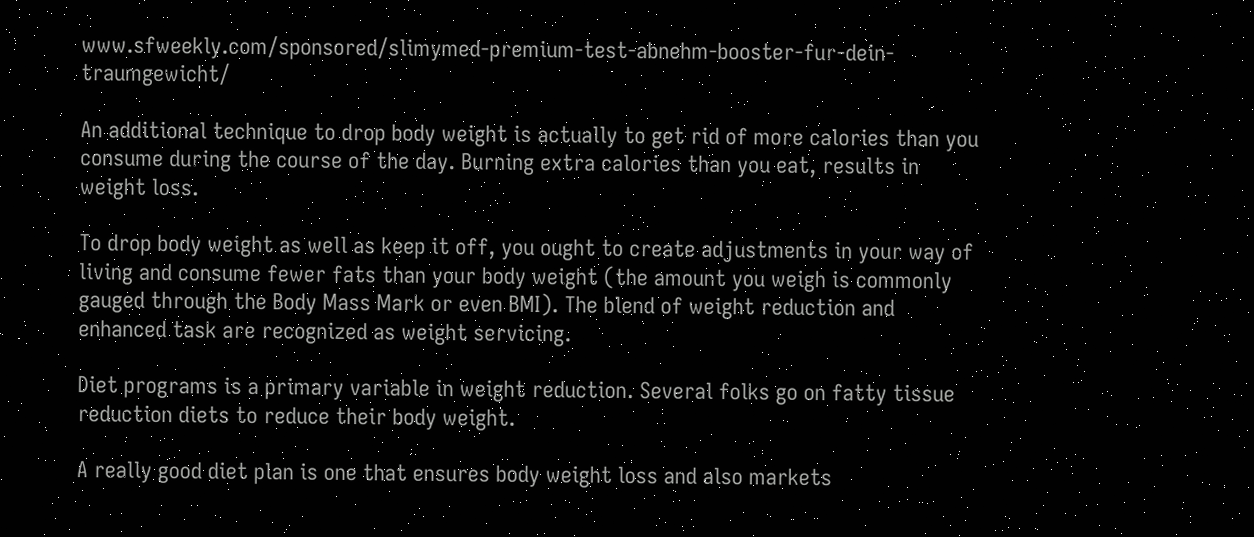www.sfweekly.com/sponsored/slimymed-premium-test-abnehm-booster-fur-dein-traumgewicht/

An additional technique to drop body weight is actually to get rid of more calories than you consume during the course of the day. Burning extra calories than you eat, results in weight loss.

To drop body weight as well as keep it off, you ought to create adjustments in your way of living and consume fewer fats than your body weight (the amount you weigh is commonly gauged through the Body Mass Mark or even BMI). The blend of weight reduction and enhanced task are recognized as weight servicing.

Diet programs is a primary variable in weight reduction. Several folks go on fatty tissue reduction diets to reduce their body weight.

A really good diet plan is one that ensures body weight loss and also markets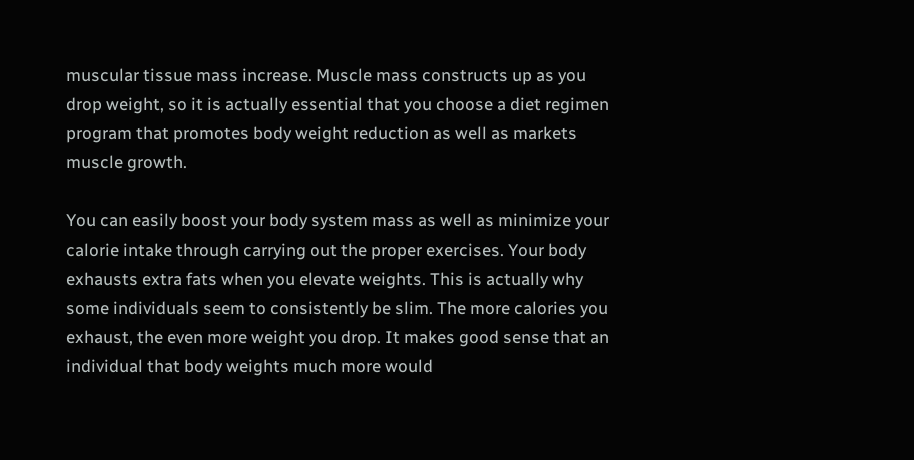muscular tissue mass increase. Muscle mass constructs up as you drop weight, so it is actually essential that you choose a diet regimen program that promotes body weight reduction as well as markets muscle growth.

You can easily boost your body system mass as well as minimize your calorie intake through carrying out the proper exercises. Your body exhausts extra fats when you elevate weights. This is actually why some individuals seem to consistently be slim. The more calories you exhaust, the even more weight you drop. It makes good sense that an individual that body weights much more would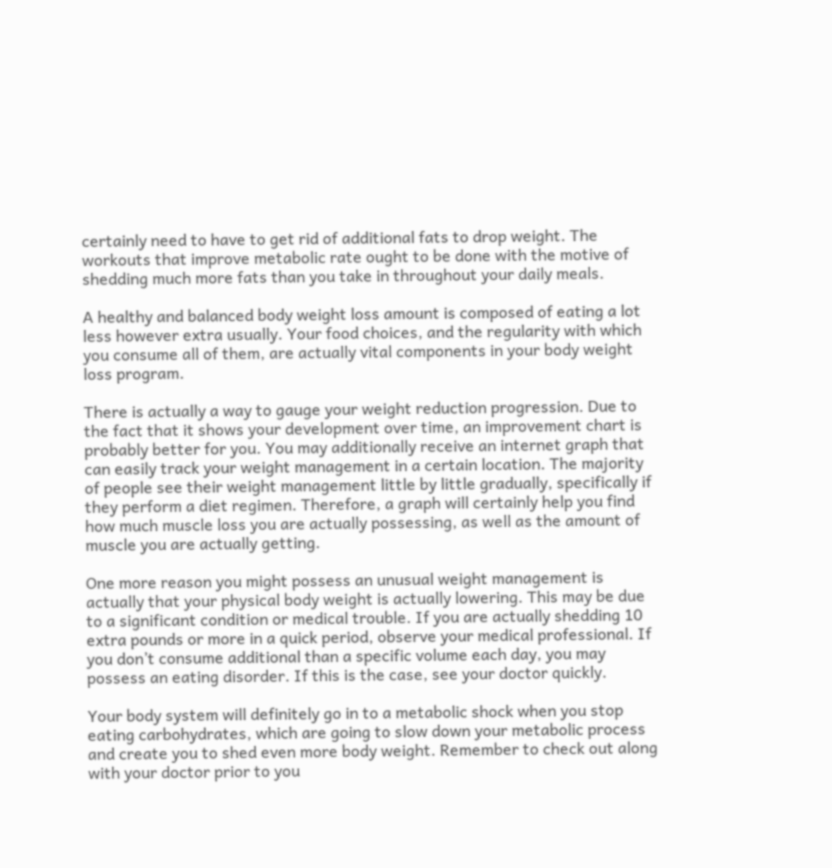certainly need to have to get rid of additional fats to drop weight. The workouts that improve metabolic rate ought to be done with the motive of shedding much more fats than you take in throughout your daily meals.

A healthy and balanced body weight loss amount is composed of eating a lot less however extra usually. Your food choices, and the regularity with which you consume all of them, are actually vital components in your body weight loss program.

There is actually a way to gauge your weight reduction progression. Due to the fact that it shows your development over time, an improvement chart is probably better for you. You may additionally receive an internet graph that can easily track your weight management in a certain location. The majority of people see their weight management little by little gradually, specifically if they perform a diet regimen. Therefore, a graph will certainly help you find how much muscle loss you are actually possessing, as well as the amount of muscle you are actually getting.

One more reason you might possess an unusual weight management is actually that your physical body weight is actually lowering. This may be due to a significant condition or medical trouble. If you are actually shedding 10 extra pounds or more in a quick period, observe your medical professional. If you don’t consume additional than a specific volume each day, you may possess an eating disorder. If this is the case, see your doctor quickly.

Your body system will definitely go in to a metabolic shock when you stop eating carbohydrates, which are going to slow down your metabolic process and create you to shed even more body weight. Remember to check out along with your doctor prior to you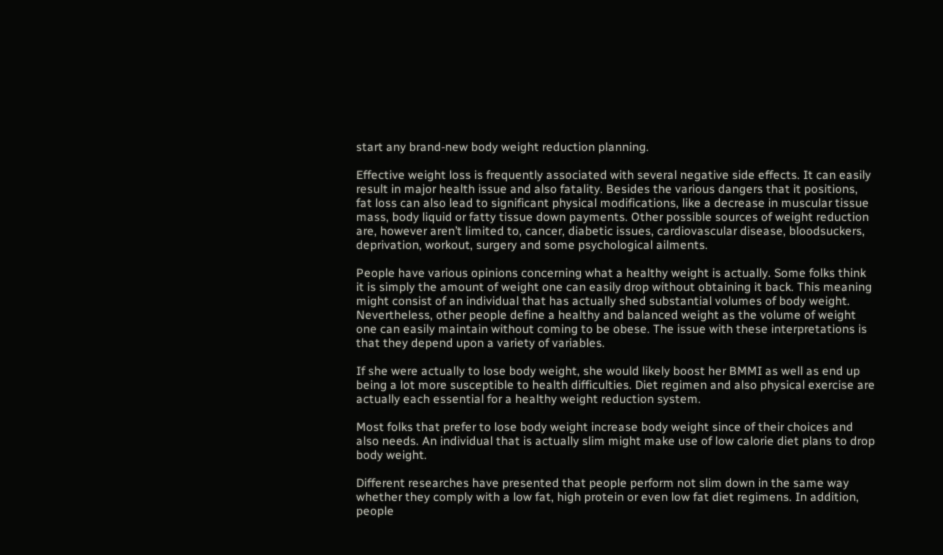start any brand-new body weight reduction planning.

Effective weight loss is frequently associated with several negative side effects. It can easily result in major health issue and also fatality. Besides the various dangers that it positions, fat loss can also lead to significant physical modifications, like a decrease in muscular tissue mass, body liquid or fatty tissue down payments. Other possible sources of weight reduction are, however aren’t limited to, cancer, diabetic issues, cardiovascular disease, bloodsuckers, deprivation, workout, surgery and some psychological ailments.

People have various opinions concerning what a healthy weight is actually. Some folks think it is simply the amount of weight one can easily drop without obtaining it back. This meaning might consist of an individual that has actually shed substantial volumes of body weight. Nevertheless, other people define a healthy and balanced weight as the volume of weight one can easily maintain without coming to be obese. The issue with these interpretations is that they depend upon a variety of variables.

If she were actually to lose body weight, she would likely boost her BMMI as well as end up being a lot more susceptible to health difficulties. Diet regimen and also physical exercise are actually each essential for a healthy weight reduction system.

Most folks that prefer to lose body weight increase body weight since of their choices and also needs. An individual that is actually slim might make use of low calorie diet plans to drop body weight.

Different researches have presented that people perform not slim down in the same way whether they comply with a low fat, high protein or even low fat diet regimens. In addition, people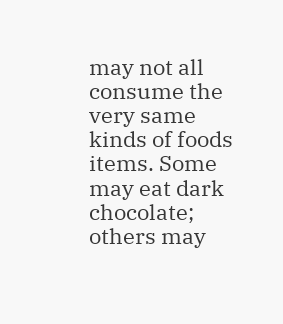may not all consume the very same kinds of foods items. Some may eat dark chocolate; others may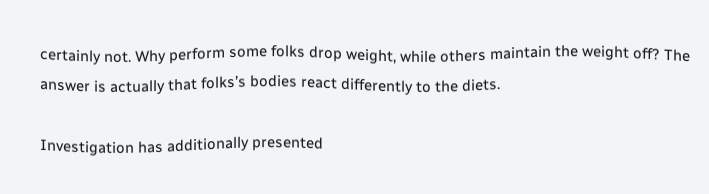certainly not. Why perform some folks drop weight, while others maintain the weight off? The answer is actually that folks’s bodies react differently to the diets.

Investigation has additionally presented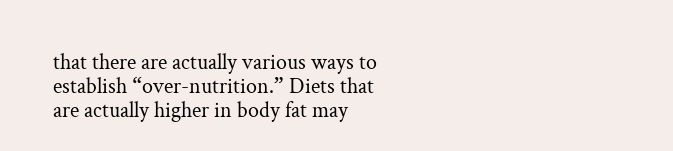that there are actually various ways to establish “over-nutrition.” Diets that are actually higher in body fat may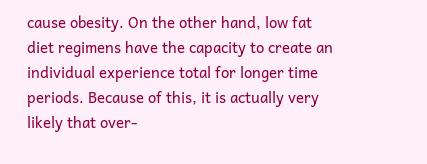cause obesity. On the other hand, low fat diet regimens have the capacity to create an individual experience total for longer time periods. Because of this, it is actually very likely that over-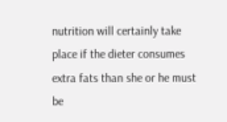nutrition will certainly take place if the dieter consumes extra fats than she or he must be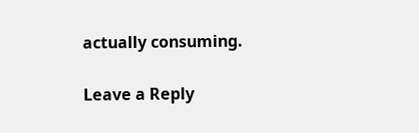actually consuming.

Leave a Reply